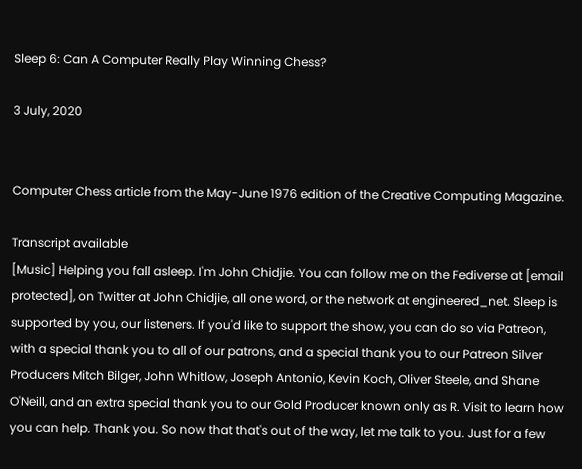Sleep 6: Can A Computer Really Play Winning Chess?

3 July, 2020


Computer Chess article from the May-June 1976 edition of the Creative Computing Magazine.

Transcript available
[Music] Helping you fall asleep. I'm John Chidjie. You can follow me on the Fediverse at [email protected], on Twitter at John Chidjie, all one word, or the network at engineered_net. Sleep is supported by you, our listeners. If you'd like to support the show, you can do so via Patreon, with a special thank you to all of our patrons, and a special thank you to our Patreon Silver Producers Mitch Bilger, John Whitlow, Joseph Antonio, Kevin Koch, Oliver Steele, and Shane O'Neill, and an extra special thank you to our Gold Producer known only as R. Visit to learn how you can help. Thank you. So now that that's out of the way, let me talk to you. Just for a few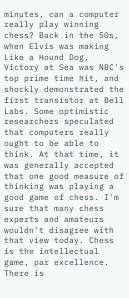minutes, can a computer really play winning chess? Back in the 50s, when Elvis was making Like a Hound Dog, Victory at Sea was NBC's top prime time hit, and shockly demonstrated the first transistor at Bell Labs. Some optimistic researchers speculated that computers really ought to be able to think. At that time, it was generally accepted that one good measure of thinking was playing a good game of chess. I'm sure that many chess experts and amateurs wouldn't disagree with that view today. Chess is the intellectual game, par excellence. There is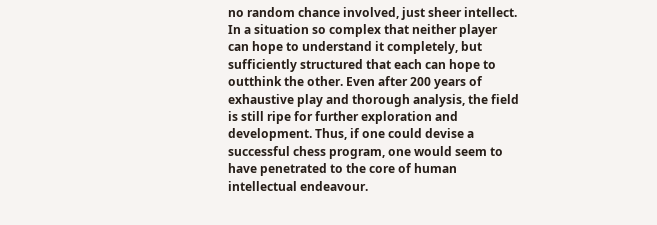no random chance involved, just sheer intellect. In a situation so complex that neither player can hope to understand it completely, but sufficiently structured that each can hope to outthink the other. Even after 200 years of exhaustive play and thorough analysis, the field is still ripe for further exploration and development. Thus, if one could devise a successful chess program, one would seem to have penetrated to the core of human intellectual endeavour.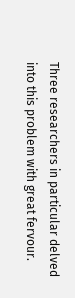Three researchers in particular delved into this problem with great fervour.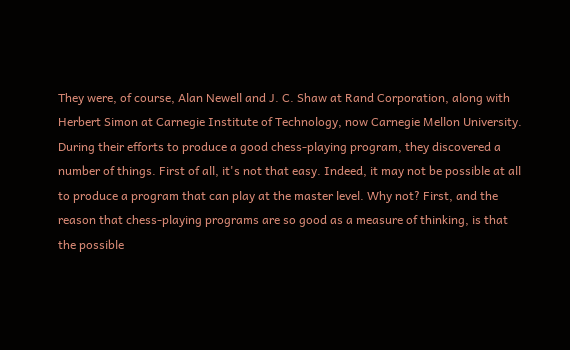They were, of course, Alan Newell and J. C. Shaw at Rand Corporation, along with Herbert Simon at Carnegie Institute of Technology, now Carnegie Mellon University. During their efforts to produce a good chess-playing program, they discovered a number of things. First of all, it's not that easy. Indeed, it may not be possible at all to produce a program that can play at the master level. Why not? First, and the reason that chess-playing programs are so good as a measure of thinking, is that the possible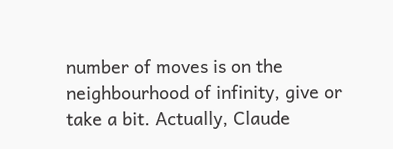number of moves is on the neighbourhood of infinity, give or take a bit. Actually, Claude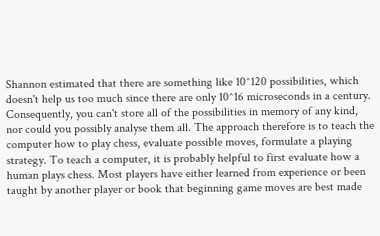Shannon estimated that there are something like 10^120 possibilities, which doesn't help us too much since there are only 10^16 microseconds in a century. Consequently, you can't store all of the possibilities in memory of any kind, nor could you possibly analyse them all. The approach therefore is to teach the computer how to play chess, evaluate possible moves, formulate a playing strategy. To teach a computer, it is probably helpful to first evaluate how a human plays chess. Most players have either learned from experience or been taught by another player or book that beginning game moves are best made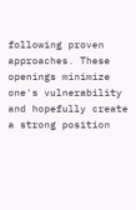following proven approaches. These openings minimize one's vulnerability and hopefully create a strong position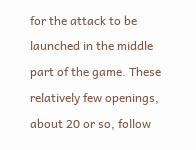for the attack to be launched in the middle part of the game. These relatively few openings, about 20 or so, follow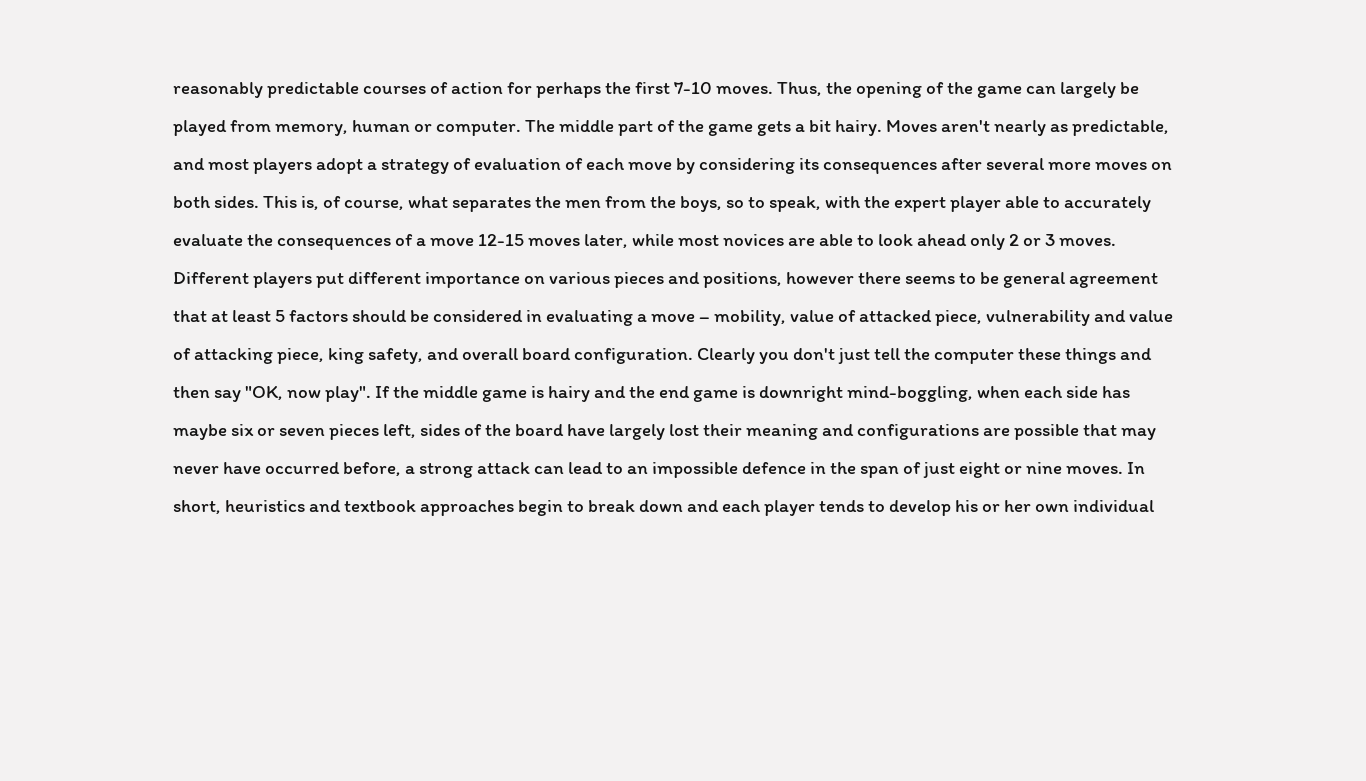reasonably predictable courses of action for perhaps the first 7-10 moves. Thus, the opening of the game can largely be played from memory, human or computer. The middle part of the game gets a bit hairy. Moves aren't nearly as predictable, and most players adopt a strategy of evaluation of each move by considering its consequences after several more moves on both sides. This is, of course, what separates the men from the boys, so to speak, with the expert player able to accurately evaluate the consequences of a move 12-15 moves later, while most novices are able to look ahead only 2 or 3 moves. Different players put different importance on various pieces and positions, however there seems to be general agreement that at least 5 factors should be considered in evaluating a move – mobility, value of attacked piece, vulnerability and value of attacking piece, king safety, and overall board configuration. Clearly you don't just tell the computer these things and then say "OK, now play". If the middle game is hairy and the end game is downright mind-boggling, when each side has maybe six or seven pieces left, sides of the board have largely lost their meaning and configurations are possible that may never have occurred before, a strong attack can lead to an impossible defence in the span of just eight or nine moves. In short, heuristics and textbook approaches begin to break down and each player tends to develop his or her own individual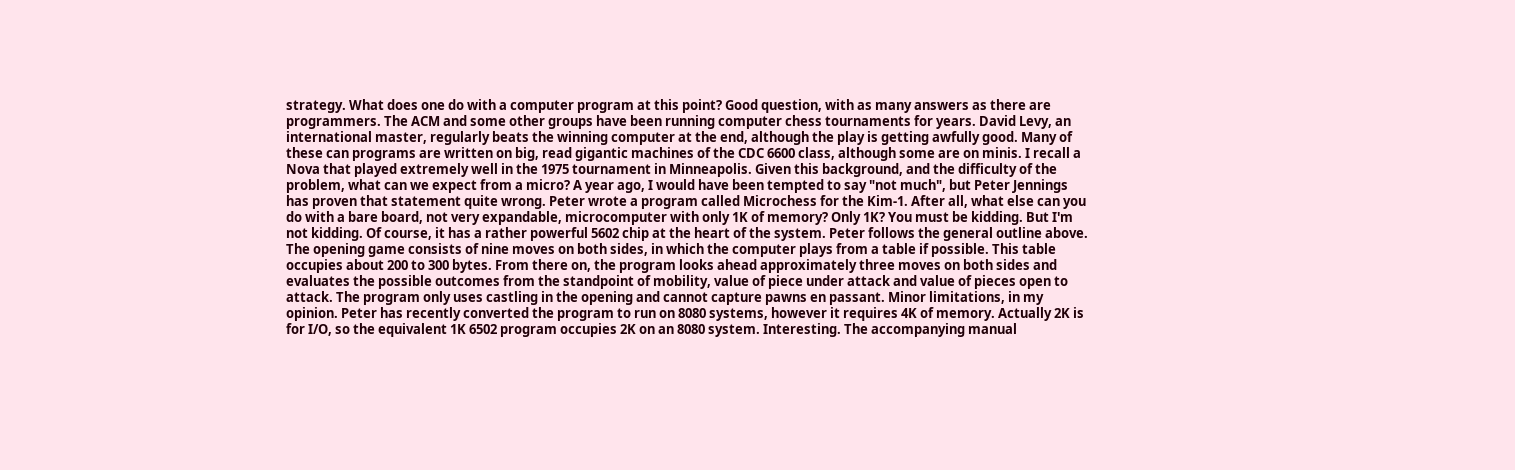strategy. What does one do with a computer program at this point? Good question, with as many answers as there are programmers. The ACM and some other groups have been running computer chess tournaments for years. David Levy, an international master, regularly beats the winning computer at the end, although the play is getting awfully good. Many of these can programs are written on big, read gigantic machines of the CDC 6600 class, although some are on minis. I recall a Nova that played extremely well in the 1975 tournament in Minneapolis. Given this background, and the difficulty of the problem, what can we expect from a micro? A year ago, I would have been tempted to say "not much", but Peter Jennings has proven that statement quite wrong. Peter wrote a program called Microchess for the Kim-1. After all, what else can you do with a bare board, not very expandable, microcomputer with only 1K of memory? Only 1K? You must be kidding. But I'm not kidding. Of course, it has a rather powerful 5602 chip at the heart of the system. Peter follows the general outline above. The opening game consists of nine moves on both sides, in which the computer plays from a table if possible. This table occupies about 200 to 300 bytes. From there on, the program looks ahead approximately three moves on both sides and evaluates the possible outcomes from the standpoint of mobility, value of piece under attack and value of pieces open to attack. The program only uses castling in the opening and cannot capture pawns en passant. Minor limitations, in my opinion. Peter has recently converted the program to run on 8080 systems, however it requires 4K of memory. Actually 2K is for I/O, so the equivalent 1K 6502 program occupies 2K on an 8080 system. Interesting. The accompanying manual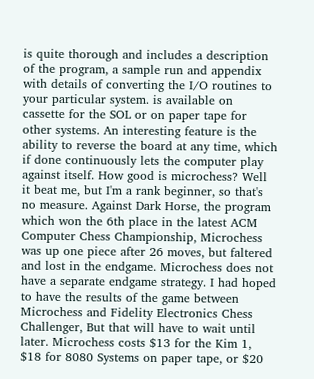is quite thorough and includes a description of the program, a sample run and appendix with details of converting the I/O routines to your particular system. is available on cassette for the SOL or on paper tape for other systems. An interesting feature is the ability to reverse the board at any time, which if done continuously lets the computer play against itself. How good is microchess? Well it beat me, but I'm a rank beginner, so that's no measure. Against Dark Horse, the program which won the 6th place in the latest ACM Computer Chess Championship, Microchess was up one piece after 26 moves, but faltered and lost in the endgame. Microchess does not have a separate endgame strategy. I had hoped to have the results of the game between Microchess and Fidelity Electronics Chess Challenger, But that will have to wait until later. Microchess costs $13 for the Kim 1, $18 for 8080 Systems on paper tape, or $20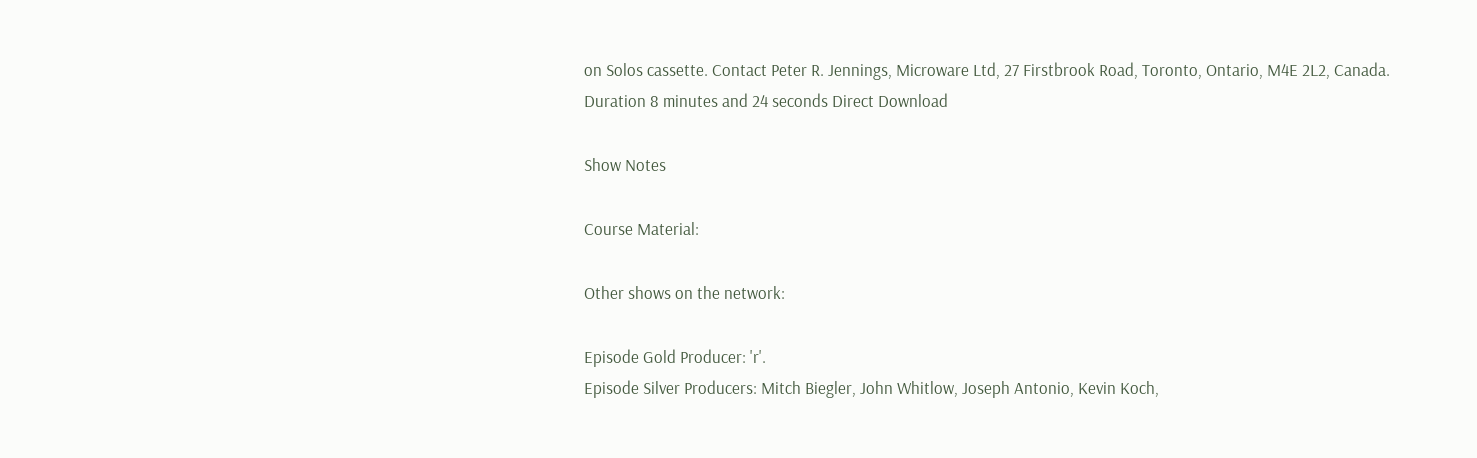on Solos cassette. Contact Peter R. Jennings, Microware Ltd, 27 Firstbrook Road, Toronto, Ontario, M4E 2L2, Canada.
Duration 8 minutes and 24 seconds Direct Download

Show Notes

Course Material:

Other shows on the network:

Episode Gold Producer: 'r'.
Episode Silver Producers: Mitch Biegler, John Whitlow, Joseph Antonio, Kevin Koch,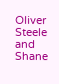Oliver Steele and Shane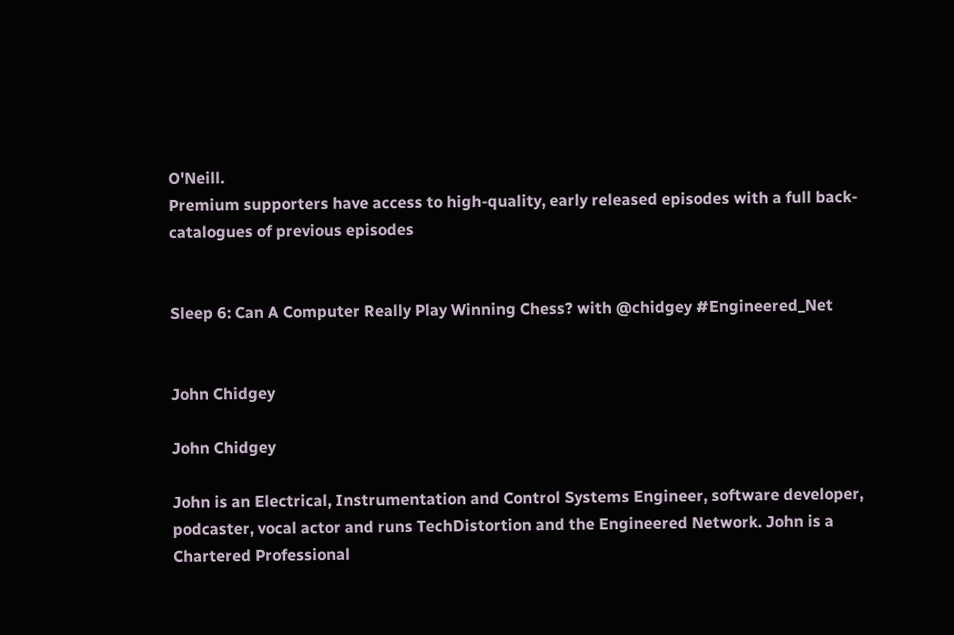O'Neill.
Premium supporters have access to high-quality, early released episodes with a full back-catalogues of previous episodes


Sleep 6: Can A Computer Really Play Winning Chess? with @chidgey #Engineered_Net


John Chidgey

John Chidgey

John is an Electrical, Instrumentation and Control Systems Engineer, software developer, podcaster, vocal actor and runs TechDistortion and the Engineered Network. John is a Chartered Professional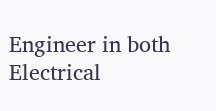Engineer in both Electrical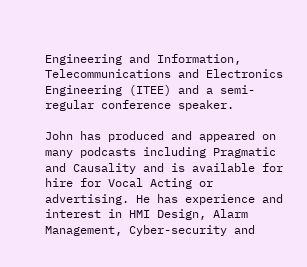Engineering and Information, Telecommunications and Electronics Engineering (ITEE) and a semi-regular conference speaker.

John has produced and appeared on many podcasts including Pragmatic and Causality and is available for hire for Vocal Acting or advertising. He has experience and interest in HMI Design, Alarm Management, Cyber-security and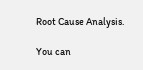Root Cause Analysis.

You can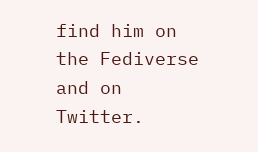find him on the Fediverse and on Twitter.